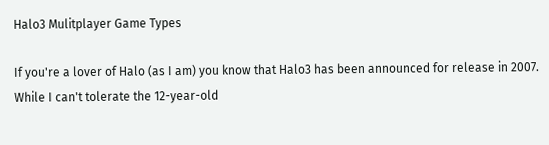Halo3 Mulitplayer Game Types

If you're a lover of Halo (as I am) you know that Halo3 has been announced for release in 2007. While I can't tolerate the 12-year-old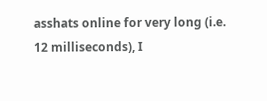asshats online for very long (i.e. 12 milliseconds), I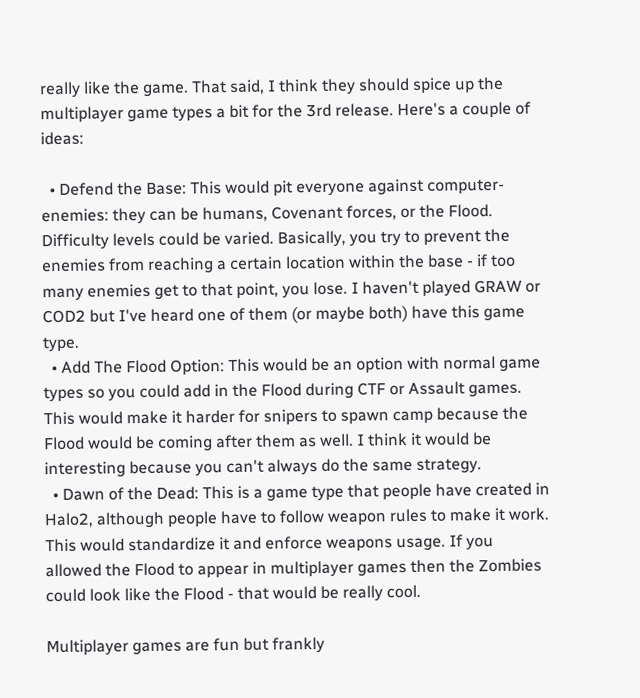really like the game. That said, I think they should spice up the multiplayer game types a bit for the 3rd release. Here's a couple of ideas:

  • Defend the Base: This would pit everyone against computer-enemies: they can be humans, Covenant forces, or the Flood. Difficulty levels could be varied. Basically, you try to prevent the enemies from reaching a certain location within the base - if too many enemies get to that point, you lose. I haven't played GRAW or COD2 but I've heard one of them (or maybe both) have this game type.
  • Add The Flood Option: This would be an option with normal game types so you could add in the Flood during CTF or Assault games. This would make it harder for snipers to spawn camp because the Flood would be coming after them as well. I think it would be interesting because you can't always do the same strategy.
  • Dawn of the Dead: This is a game type that people have created in Halo2, although people have to follow weapon rules to make it work. This would standardize it and enforce weapons usage. If you allowed the Flood to appear in multiplayer games then the Zombies could look like the Flood - that would be really cool.

Multiplayer games are fun but frankly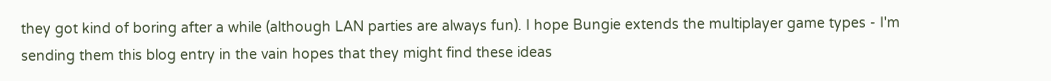they got kind of boring after a while (although LAN parties are always fun). I hope Bungie extends the multiplayer game types - I'm sending them this blog entry in the vain hopes that they might find these ideas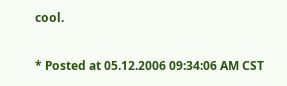cool.

* Posted at 05.12.2006 09:34:06 AM CST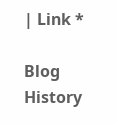| Link *

Blog History